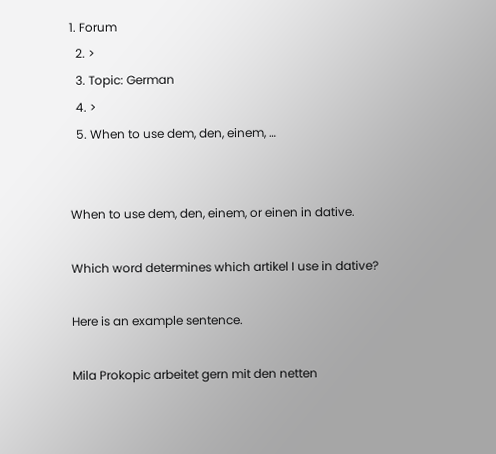1. Forum
  2. >
  3. Topic: German
  4. >
  5. When to use dem, den, einem, …


When to use dem, den, einem, or einen in dative.

Which word determines which artikel I use in dative?

Here is an example sentence.

Mila Prokopic arbeitet gern mit den netten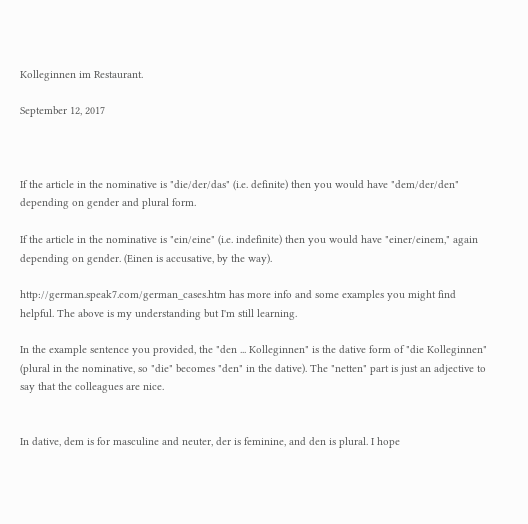Kolleginnen im Restaurant.

September 12, 2017



If the article in the nominative is "die/der/das" (i.e. definite) then you would have "dem/der/den" depending on gender and plural form.

If the article in the nominative is "ein/eine" (i.e. indefinite) then you would have "einer/einem," again depending on gender. (Einen is accusative, by the way).

http://german.speak7.com/german_cases.htm has more info and some examples you might find helpful. The above is my understanding but I'm still learning.

In the example sentence you provided, the "den ... Kolleginnen" is the dative form of "die Kolleginnen" (plural in the nominative, so "die" becomes "den" in the dative). The "netten" part is just an adjective to say that the colleagues are nice.


In dative, dem is for masculine and neuter, der is feminine, and den is plural. I hope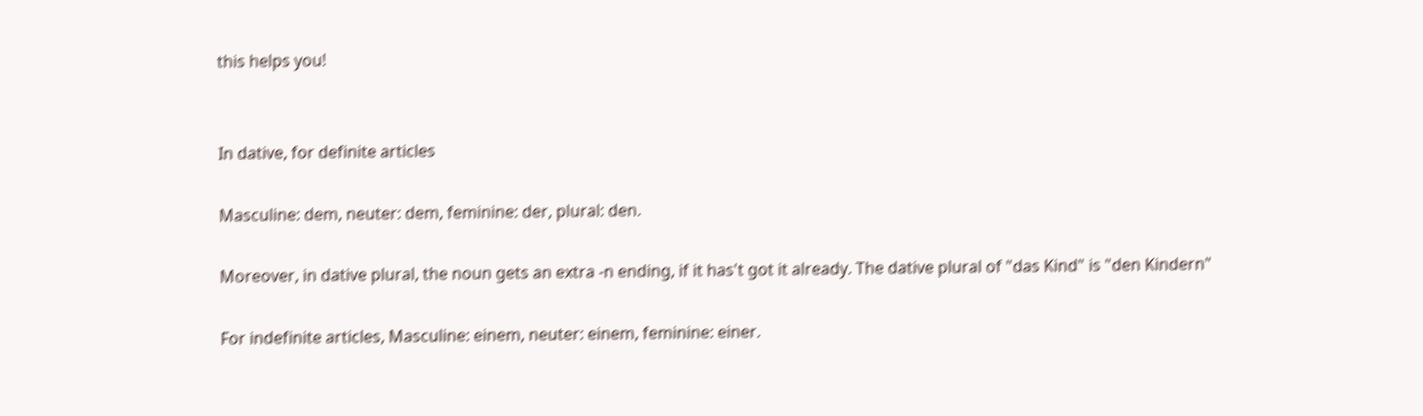this helps you!


In dative, for definite articles

Masculine: dem, neuter: dem, feminine: der, plural: den.

Moreover, in dative plural, the noun gets an extra -n ending, if it has't got it already. The dative plural of "das Kind" is "den Kindern"

For indefinite articles, Masculine: einem, neuter: einem, feminine: einer.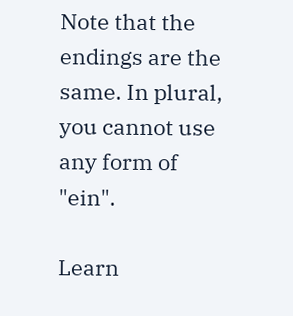Note that the endings are the same. In plural, you cannot use any form of "ein".

Learn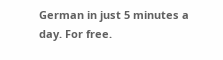German in just 5 minutes a day. For free.